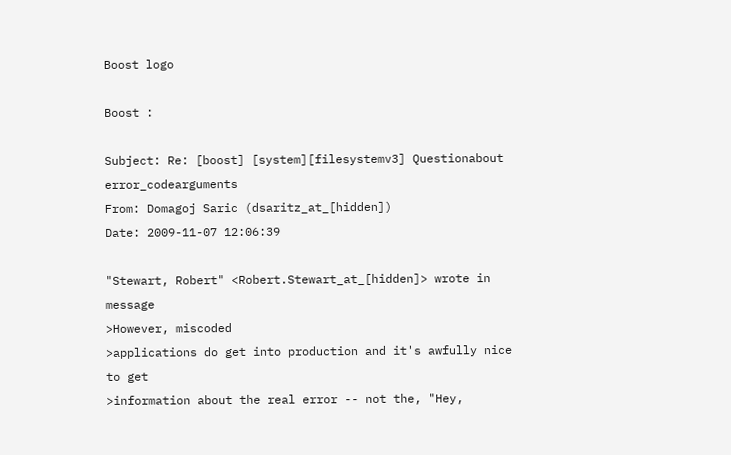Boost logo

Boost :

Subject: Re: [boost] [system][filesystemv3] Questionabout error_codearguments
From: Domagoj Saric (dsaritz_at_[hidden])
Date: 2009-11-07 12:06:39

"Stewart, Robert" <Robert.Stewart_at_[hidden]> wrote in message
>However, miscoded
>applications do get into production and it's awfully nice to get
>information about the real error -- not the, "Hey,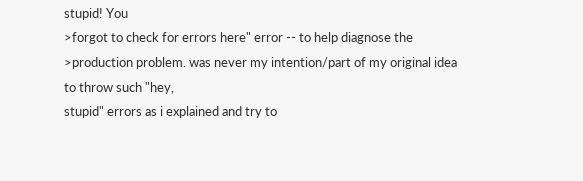stupid! You
>forgot to check for errors here" error -- to help diagnose the
>production problem. was never my intention/part of my original idea to throw such "hey,
stupid" errors as i explained and try to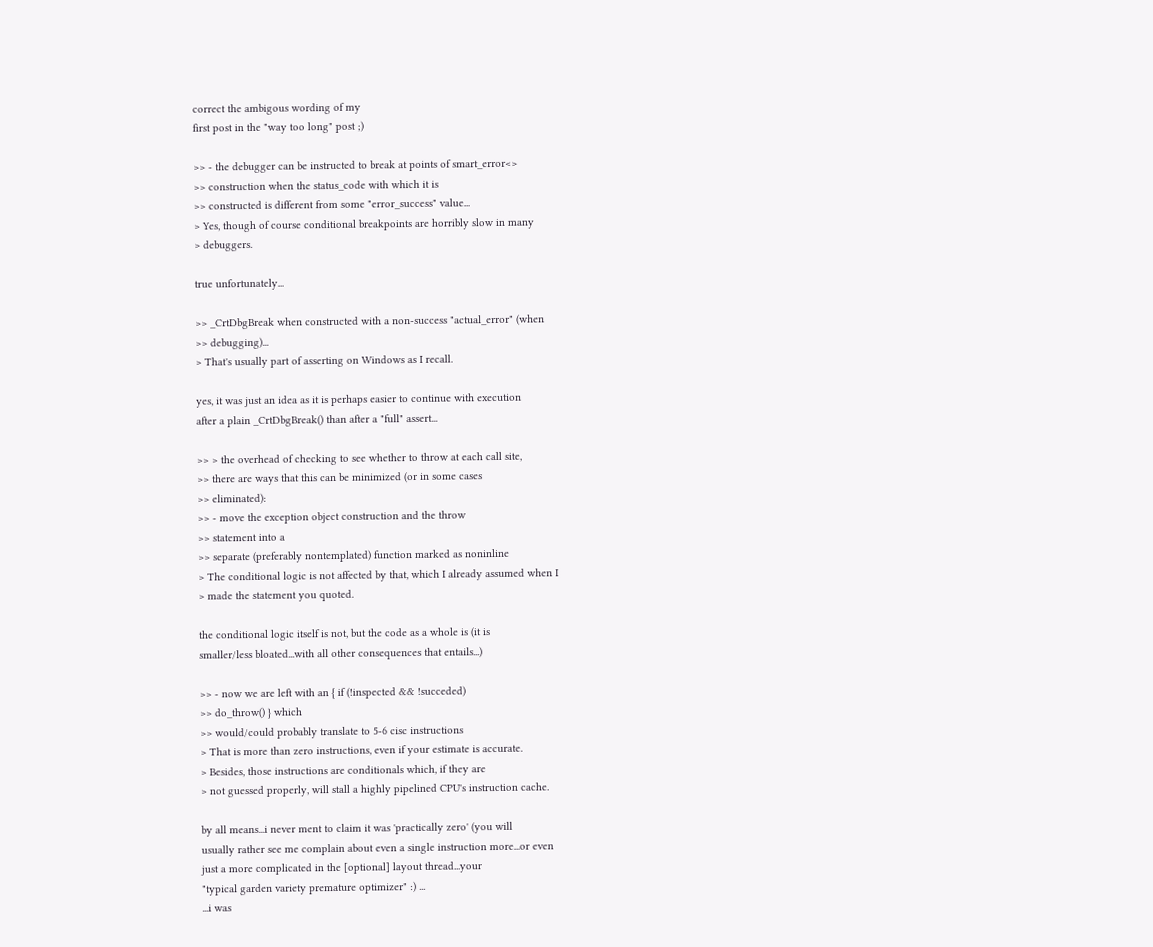correct the ambigous wording of my
first post in the "way too long" post ;)

>> - the debugger can be instructed to break at points of smart_error<>
>> construction when the status_code with which it is
>> constructed is different from some "error_success" value...
> Yes, though of course conditional breakpoints are horribly slow in many
> debuggers.

true unfortunately...

>> _CrtDbgBreak when constructed with a non-success "actual_error" (when
>> debugging)...
> That's usually part of asserting on Windows as I recall.

yes, it was just an idea as it is perhaps easier to continue with execution
after a plain _CrtDbgBreak() than after a "full" assert...

>> > the overhead of checking to see whether to throw at each call site,
>> there are ways that this can be minimized (or in some cases
>> eliminated):
>> - move the exception object construction and the throw
>> statement into a
>> separate (preferably nontemplated) function marked as noninline
> The conditional logic is not affected by that, which I already assumed when I
> made the statement you quoted.

the conditional logic itself is not, but the code as a whole is (it is
smaller/less bloated...with all other consequences that entails...)

>> - now we are left with an { if (!inspected && !succeded)
>> do_throw() } which
>> would/could probably translate to 5-6 cisc instructions
> That is more than zero instructions, even if your estimate is accurate.
> Besides, those instructions are conditionals which, if they are
> not guessed properly, will stall a highly pipelined CPU's instruction cache.

by all means...i never ment to claim it was 'practically zero' (you will
usually rather see me complain about even a single instruction more...or even
just a more complicated in the [optional] layout thread...your
"typical garden variety premature optimizer" :) ...
...i was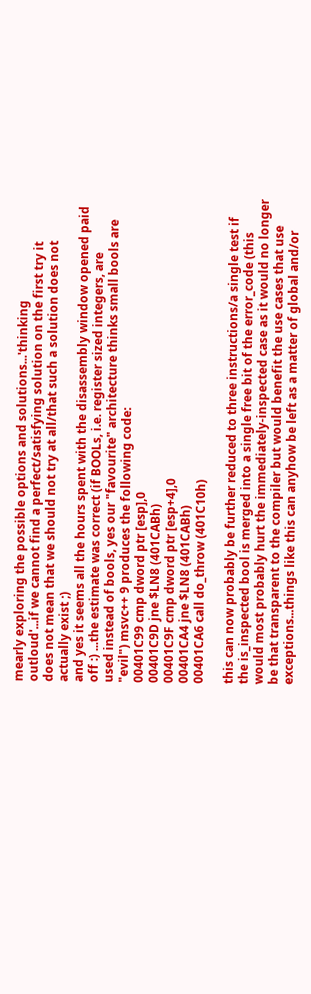mearly exploring the possible options and solutions...'thinking
outloud'...if we cannot find a perfect/satisfying solution on the first try it
does not mean that we should not try at all/that such a solution does not
actually exist ;)
and yes it seems all the hours spent with the disassembly window opened paid
off :) ...the estimate was correct (if BOOLs, i.e. register sized integers, are
used instead of bools, yes our "favourite" architecture thinks small bools are
"evil") msvc++ 9 produces the following code:
00401C99 cmp dword ptr [esp],0
00401C9D jne $LN8 (401CABh)
00401C9F cmp dword ptr [esp+4],0
00401CA4 jne $LN8 (401CABh)
00401CA6 call do_throw (401C10h)

this can now probably be further reduced to three instructions/a single test if
the is_inspected bool is merged into a single free bit of the error_code (this
would most probably hurt the immediately-inspected case as it would no longer
be that transparent to the compiler but would benefit the use cases that use
exceptions...things like this can anyhow be left as a matter of global and/or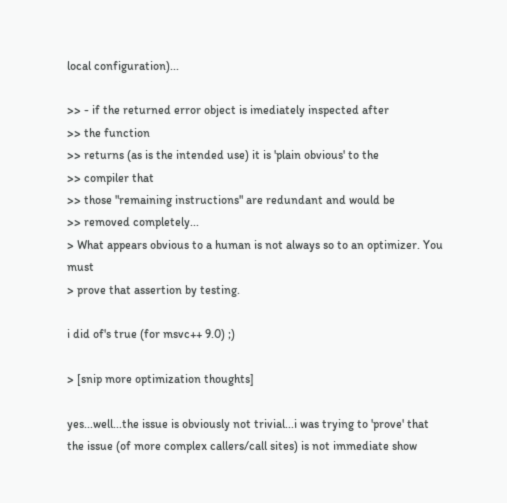local configuration)...

>> - if the returned error object is imediately inspected after
>> the function
>> returns (as is the intended use) it is 'plain obvious' to the
>> compiler that
>> those "remaining instructions" are redundant and would be
>> removed completely...
> What appears obvious to a human is not always so to an optimizer. You must
> prove that assertion by testing.

i did of's true (for msvc++ 9.0) ;)

> [snip more optimization thoughts]

yes...well...the issue is obviously not trivial...i was trying to 'prove' that
the issue (of more complex callers/call sites) is not immediate show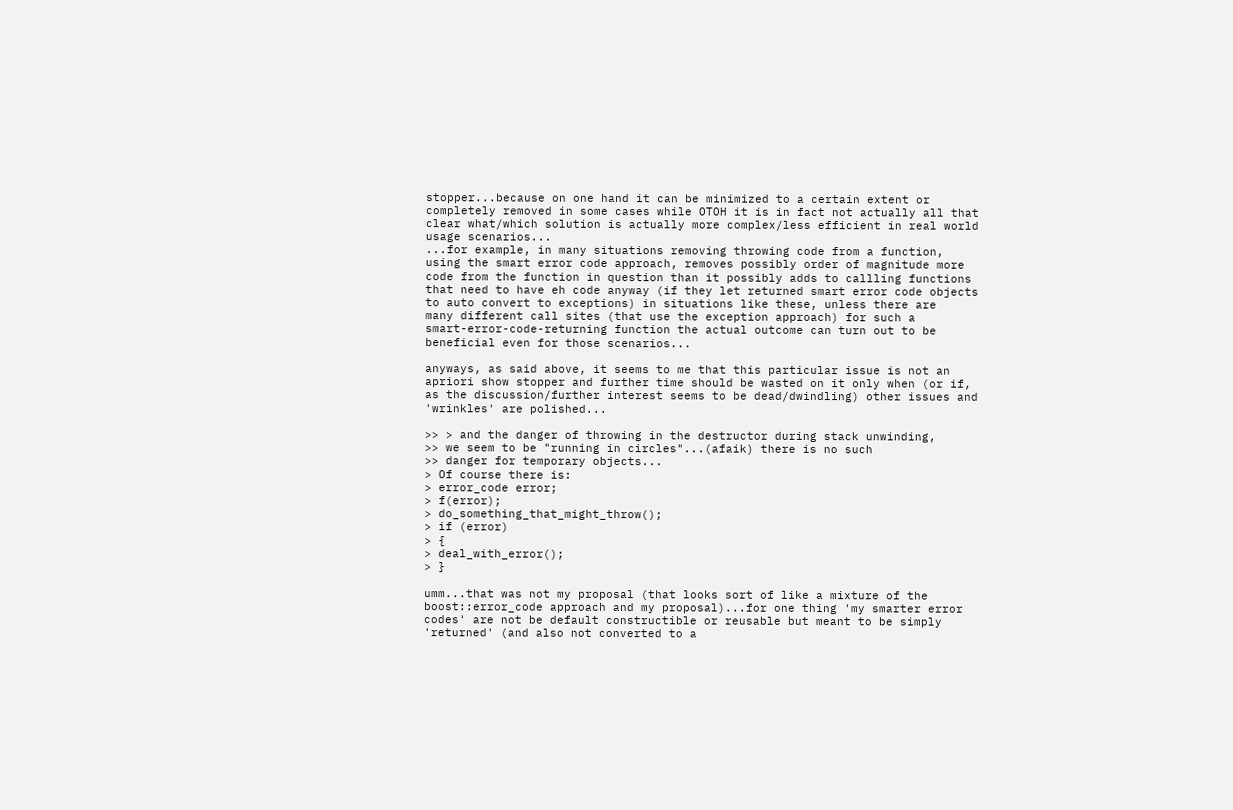stopper...because on one hand it can be minimized to a certain extent or
completely removed in some cases while OTOH it is in fact not actually all that
clear what/which solution is actually more complex/less efficient in real world
usage scenarios...
...for example, in many situations removing throwing code from a function,
using the smart error code approach, removes possibly order of magnitude more
code from the function in question than it possibly adds to callling functions
that need to have eh code anyway (if they let returned smart error code objects
to auto convert to exceptions) in situations like these, unless there are
many different call sites (that use the exception approach) for such a
smart-error-code-returning function the actual outcome can turn out to be
beneficial even for those scenarios...

anyways, as said above, it seems to me that this particular issue is not an
apriori show stopper and further time should be wasted on it only when (or if,
as the discussion/further interest seems to be dead/dwindling) other issues and
'wrinkles' are polished...

>> > and the danger of throwing in the destructor during stack unwinding,
>> we seem to be "running in circles"...(afaik) there is no such
>> danger for temporary objects...
> Of course there is:
> error_code error;
> f(error);
> do_something_that_might_throw();
> if (error)
> {
> deal_with_error();
> }

umm...that was not my proposal (that looks sort of like a mixture of the
boost::error_code approach and my proposal)...for one thing 'my smarter error
codes' are not be default constructible or reusable but meant to be simply
'returned' (and also not converted to a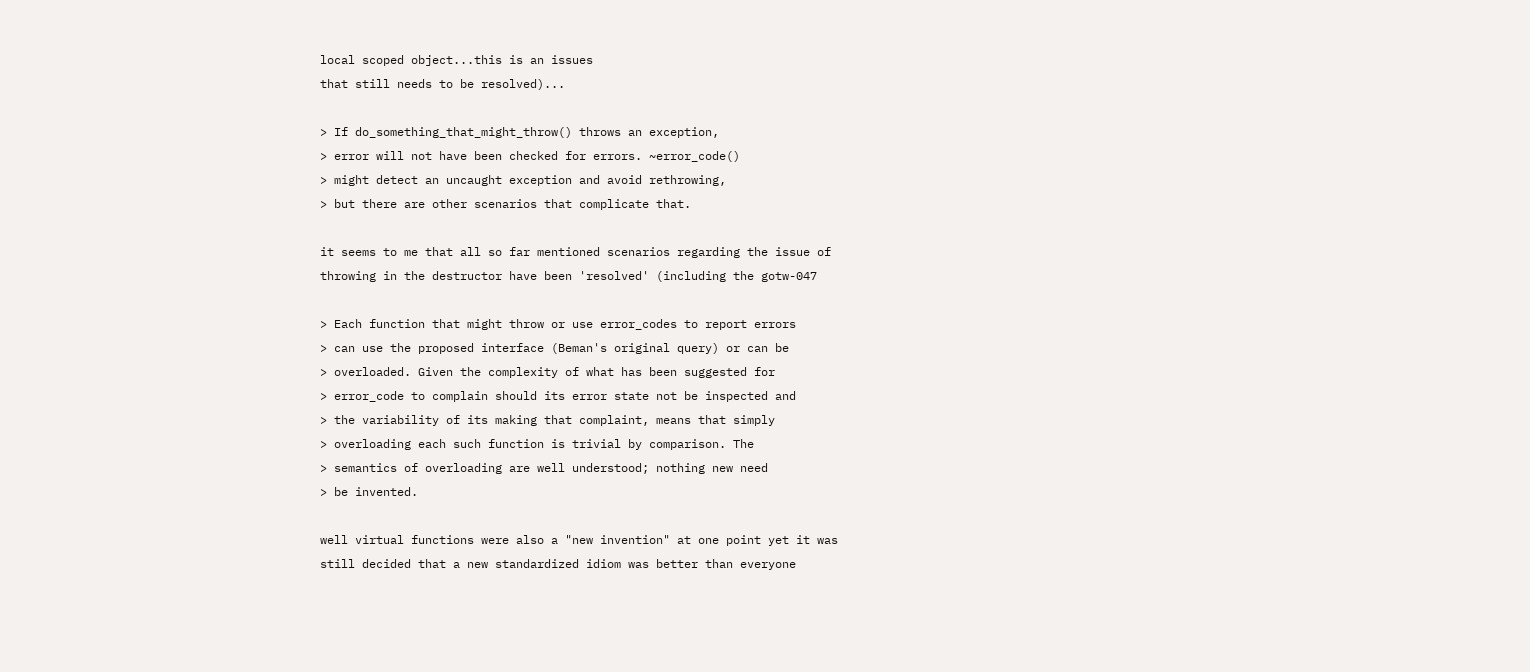local scoped object...this is an issues
that still needs to be resolved)...

> If do_something_that_might_throw() throws an exception,
> error will not have been checked for errors. ~error_code()
> might detect an uncaught exception and avoid rethrowing,
> but there are other scenarios that complicate that.

it seems to me that all so far mentioned scenarios regarding the issue of
throwing in the destructor have been 'resolved' (including the gotw-047

> Each function that might throw or use error_codes to report errors
> can use the proposed interface (Beman's original query) or can be
> overloaded. Given the complexity of what has been suggested for
> error_code to complain should its error state not be inspected and
> the variability of its making that complaint, means that simply
> overloading each such function is trivial by comparison. The
> semantics of overloading are well understood; nothing new need
> be invented.

well virtual functions were also a "new invention" at one point yet it was
still decided that a new standardized idiom was better than everyone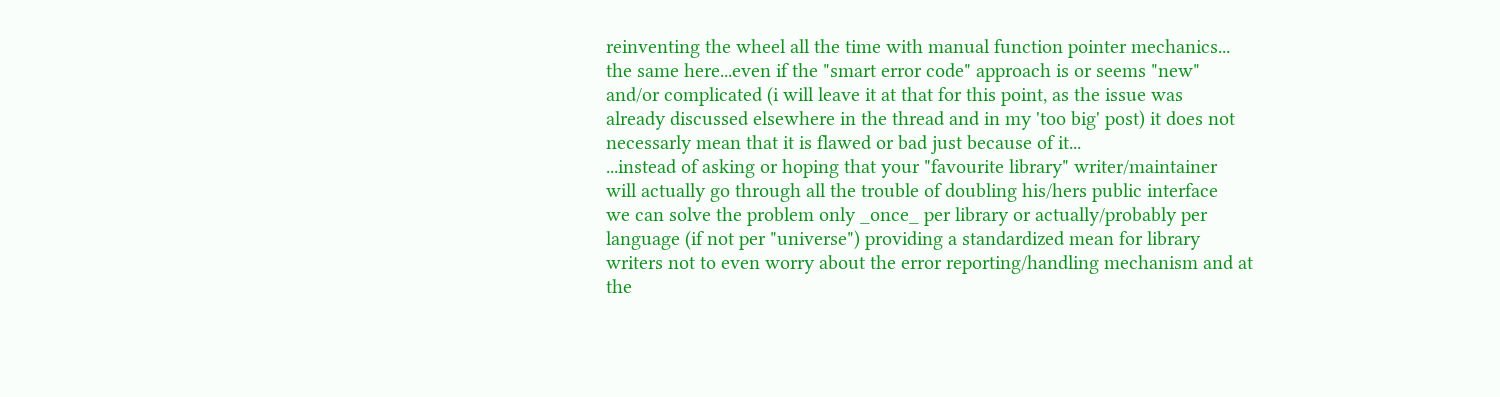reinventing the wheel all the time with manual function pointer mechanics...
the same here...even if the "smart error code" approach is or seems "new"
and/or complicated (i will leave it at that for this point, as the issue was
already discussed elsewhere in the thread and in my 'too big' post) it does not
necessarly mean that it is flawed or bad just because of it...
...instead of asking or hoping that your "favourite library" writer/maintainer
will actually go through all the trouble of doubling his/hers public interface
we can solve the problem only _once_ per library or actually/probably per
language (if not per "universe") providing a standardized mean for library
writers not to even worry about the error reporting/handling mechanism and at
the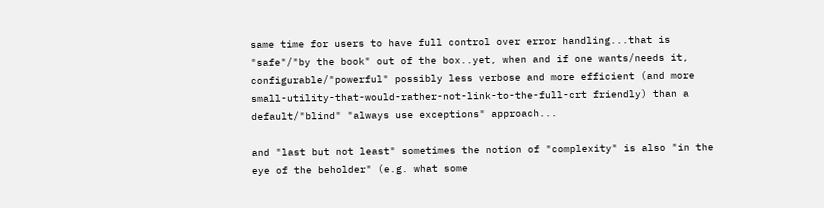same time for users to have full control over error handling...that is
"safe"/"by the book" out of the box..yet, when and if one wants/needs it,
configurable/"powerful" possibly less verbose and more efficient (and more
small-utility-that-would-rather-not-link-to-the-full-crt friendly) than a
default/"blind" "always use exceptions" approach...

and "last but not least" sometimes the notion of "complexity" is also "in the
eye of the beholder" (e.g. what some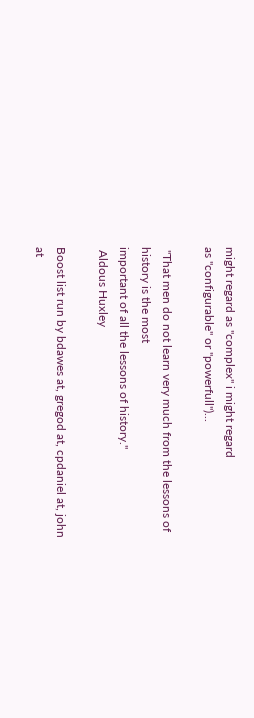might regard as "complex" i might regard
as "configurable" or "powerfull")...

 "That men do not learn very much from the lessons of history is the most
important of all the lessons of history."
 Aldous Huxley

Boost list run by bdawes at, gregod at, cpdaniel at, john at